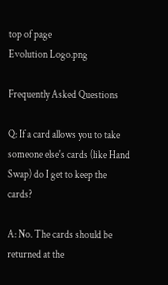top of page
Evolution Logo.png

Frequently Asked Questions

Q: If a card allows you to take someone else's cards (like Hand Swap) do I get to keep the cards?

A: No. The cards should be returned at the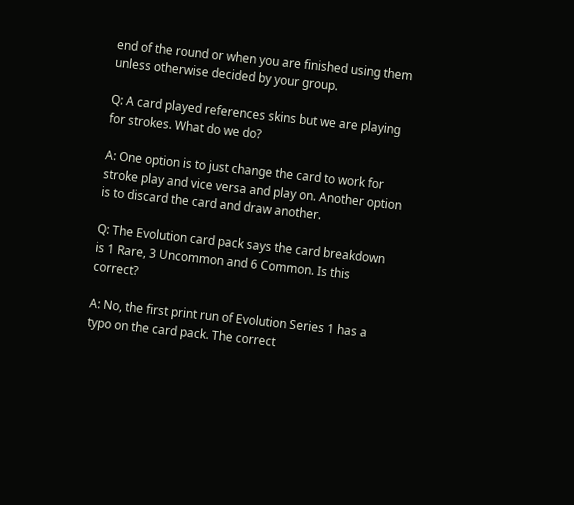end of the round or when you are finished using them unless otherwise decided by your group.

Q: A card played references skins but we are playing for strokes. What do we do?

A: One option is to just change the card to work for stroke play and vice versa and play on. Another option is to discard the card and draw another.

Q: The Evolution card pack says the card breakdown is 1 Rare, 3 Uncommon and 6 Common. Is this correct?

A: No, the first print run of Evolution Series 1 has a typo on the card pack. The correct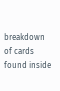breakdown of cards found inside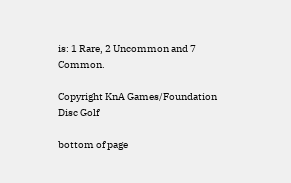is: 1 Rare, 2 Uncommon and 7 Common.

Copyright KnA Games/Foundation Disc Golf

bottom of page